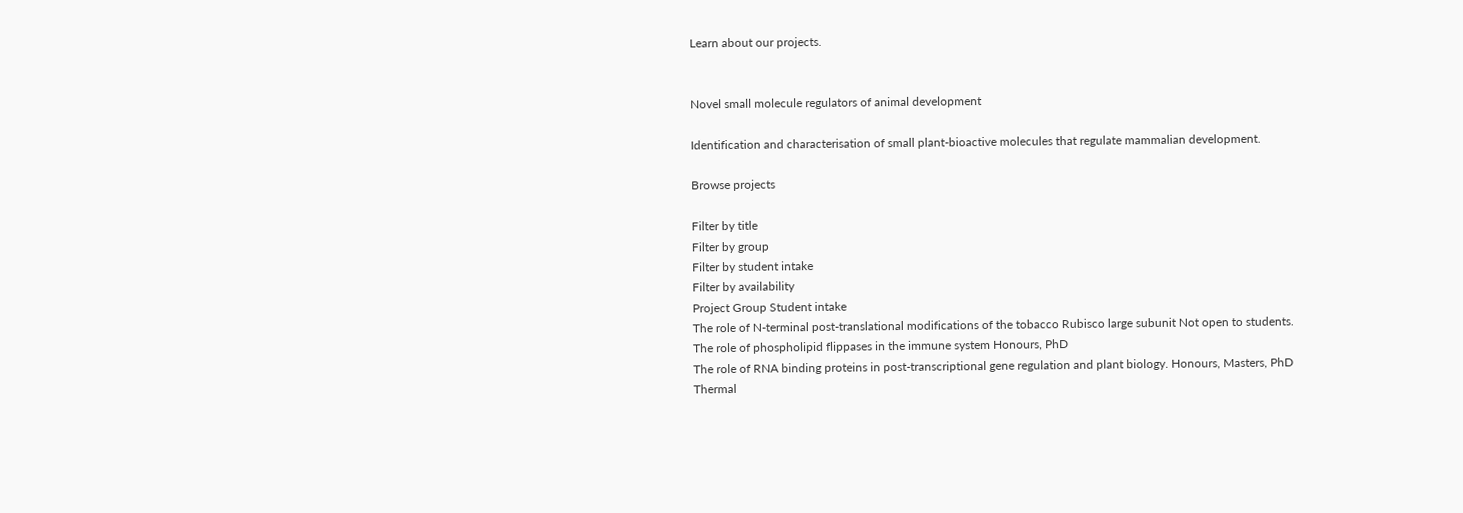Learn about our projects.


Novel small molecule regulators of animal development

Identification and characterisation of small plant-bioactive molecules that regulate mammalian development.

Browse projects

Filter by title
Filter by group
Filter by student intake
Filter by availability
Project Group Student intake
The role of N-terminal post-translational modifications of the tobacco Rubisco large subunit Not open to students.
The role of phospholipid flippases in the immune system Honours, PhD
The role of RNA binding proteins in post-transcriptional gene regulation and plant biology. Honours, Masters, PhD
Thermal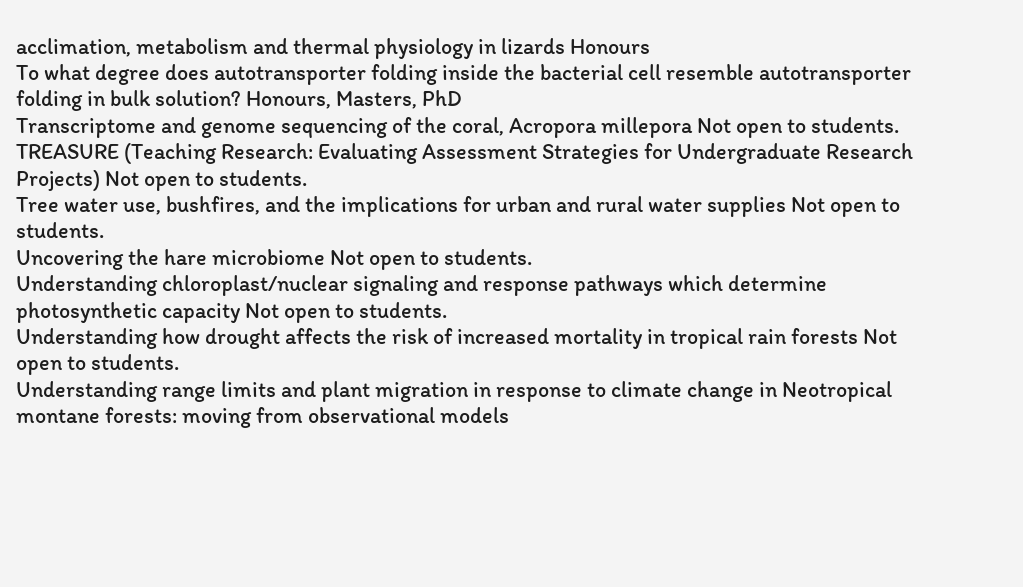acclimation, metabolism and thermal physiology in lizards Honours
To what degree does autotransporter folding inside the bacterial cell resemble autotransporter folding in bulk solution? Honours, Masters, PhD
Transcriptome and genome sequencing of the coral, Acropora millepora Not open to students.
TREASURE (Teaching Research: Evaluating Assessment Strategies for Undergraduate Research Projects) Not open to students.
Tree water use, bushfires, and the implications for urban and rural water supplies Not open to students.
Uncovering the hare microbiome Not open to students.
Understanding chloroplast/nuclear signaling and response pathways which determine photosynthetic capacity Not open to students.
Understanding how drought affects the risk of increased mortality in tropical rain forests Not open to students.
Understanding range limits and plant migration in response to climate change in Neotropical montane forests: moving from observational models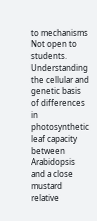to mechanisms Not open to students.
Understanding the cellular and genetic basis of differences in photosynthetic leaf capacity between Arabidopsis and a close mustard relative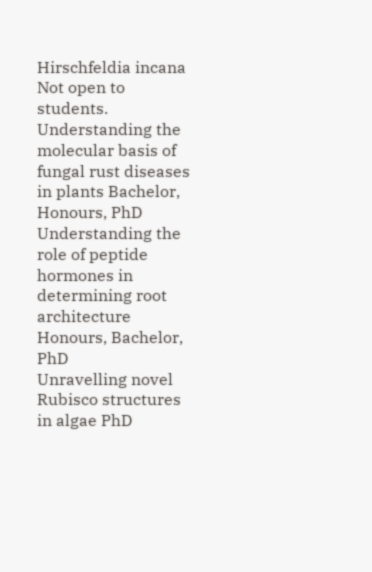Hirschfeldia incana Not open to students.
Understanding the molecular basis of fungal rust diseases in plants Bachelor, Honours, PhD
Understanding the role of peptide hormones in determining root architecture Honours, Bachelor, PhD
Unravelling novel Rubisco structures in algae PhD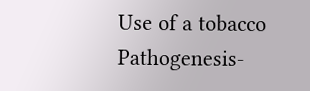Use of a tobacco Pathogenesis-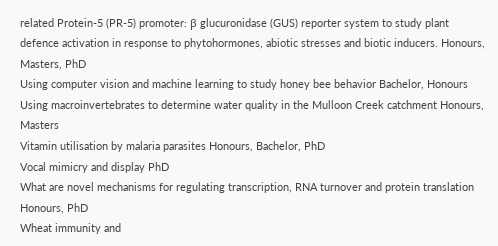related Protein-5 (PR-5) promoter: β glucuronidase (GUS) reporter system to study plant defence activation in response to phytohormones, abiotic stresses and biotic inducers. Honours, Masters, PhD
Using computer vision and machine learning to study honey bee behavior Bachelor, Honours
Using macroinvertebrates to determine water quality in the Mulloon Creek catchment Honours, Masters
Vitamin utilisation by malaria parasites Honours, Bachelor, PhD
Vocal mimicry and display PhD
What are novel mechanisms for regulating transcription, RNA turnover and protein translation Honours, PhD
Wheat immunity and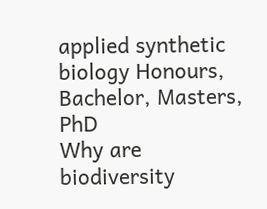applied synthetic biology Honours, Bachelor, Masters, PhD
Why are biodiversity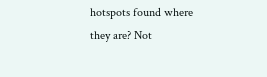hotspots found where they are? Not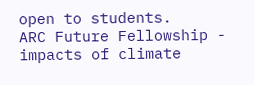open to students.
ARC Future Fellowship - impacts of climate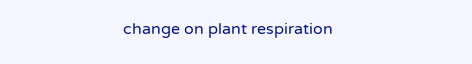change on plant respiration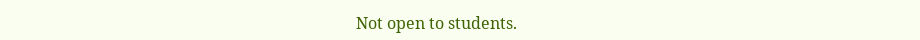Not open to students.